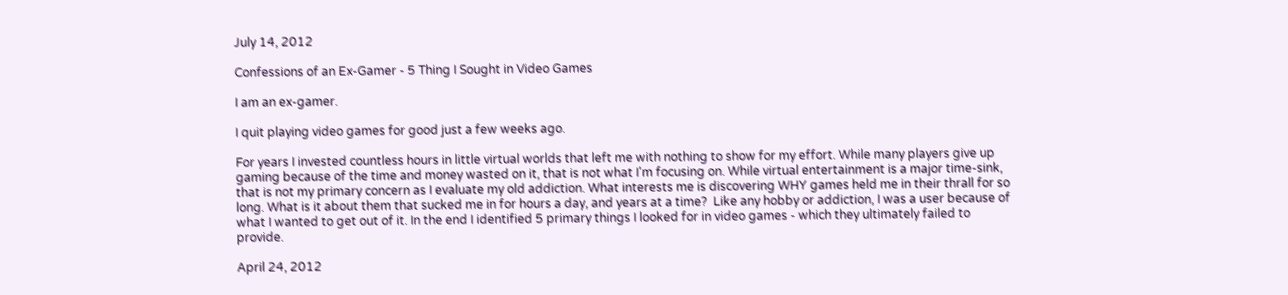July 14, 2012

Confessions of an Ex-Gamer - 5 Thing I Sought in Video Games

I am an ex-gamer.

I quit playing video games for good just a few weeks ago.

For years I invested countless hours in little virtual worlds that left me with nothing to show for my effort. While many players give up gaming because of the time and money wasted on it, that is not what I'm focusing on. While virtual entertainment is a major time-sink, that is not my primary concern as I evaluate my old addiction. What interests me is discovering WHY games held me in their thrall for so long. What is it about them that sucked me in for hours a day, and years at a time?  Like any hobby or addiction, I was a user because of what I wanted to get out of it. In the end I identified 5 primary things I looked for in video games - which they ultimately failed to provide.

April 24, 2012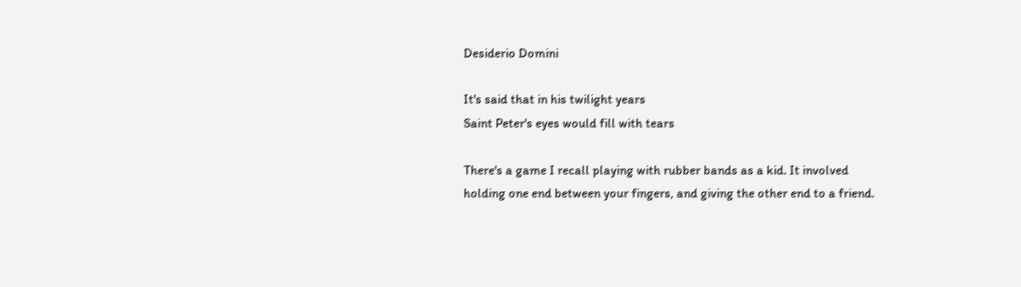Desiderio Domini

It's said that in his twilight years
Saint Peter's eyes would fill with tears

There's a game I recall playing with rubber bands as a kid. It involved holding one end between your fingers, and giving the other end to a friend.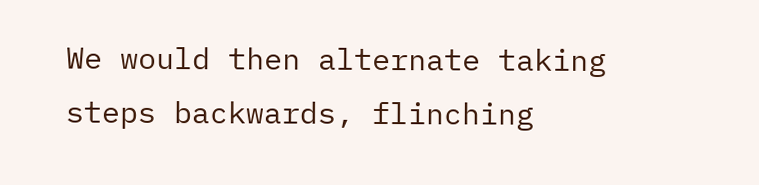We would then alternate taking steps backwards, flinching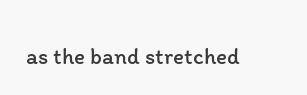as the band stretched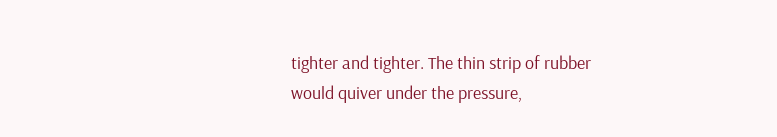tighter and tighter. The thin strip of rubber would quiver under the pressure,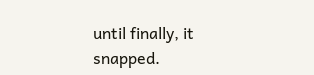until finally, it snapped.